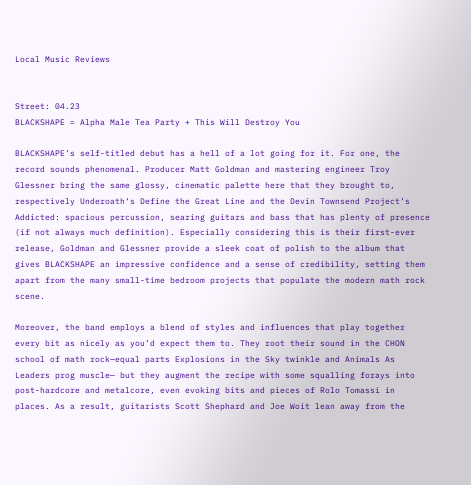Local Music Reviews


Street: 04.23
BLACKSHAPE = Alpha Male Tea Party + This Will Destroy You

BLACKSHAPE’s self-titled debut has a hell of a lot going for it. For one, the record sounds phenomenal. Producer Matt Goldman and mastering engineer Troy Glessner bring the same glossy, cinematic palette here that they brought to, respectively Underoath‘s Define the Great Line and the Devin Townsend Project’s Addicted: spacious percussion, searing guitars and bass that has plenty of presence (if not always much definition). Especially considering this is their first-ever release, Goldman and Glessner provide a sleek coat of polish to the album that gives BLACKSHAPE an impressive confidence and a sense of credibility, setting them apart from the many small-time bedroom projects that populate the modern math rock scene.

Moreover, the band employs a blend of styles and influences that play together every bit as nicely as you’d expect them to. They root their sound in the CHON school of math rock—equal parts Explosions in the Sky twinkle and Animals As Leaders prog muscle— but they augment the recipe with some squalling forays into post-hardcore and metalcore, even evoking bits and pieces of Rolo Tomassi in places. As a result, guitarists Scott Shephard and Joe Woit lean away from the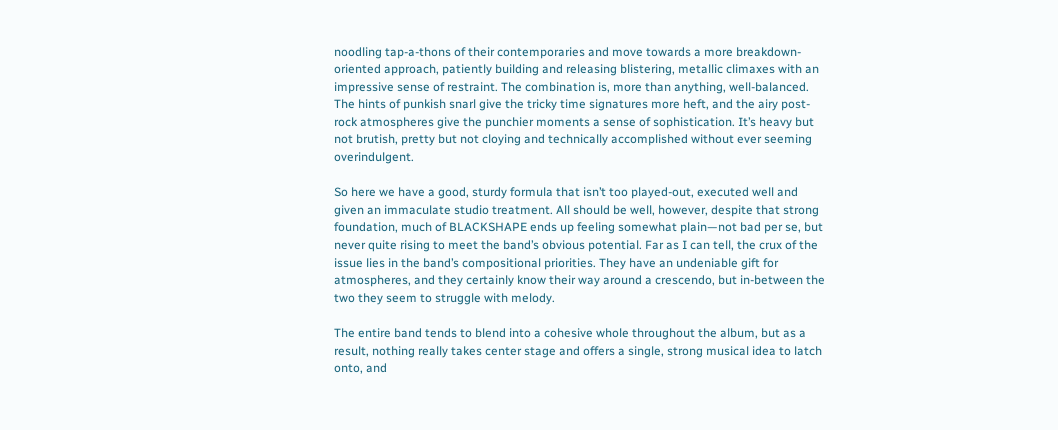noodling tap-a-thons of their contemporaries and move towards a more breakdown-oriented approach, patiently building and releasing blistering, metallic climaxes with an impressive sense of restraint. The combination is, more than anything, well-balanced. The hints of punkish snarl give the tricky time signatures more heft, and the airy post-rock atmospheres give the punchier moments a sense of sophistication. It’s heavy but not brutish, pretty but not cloying and technically accomplished without ever seeming overindulgent.

So here we have a good, sturdy formula that isn’t too played-out, executed well and given an immaculate studio treatment. All should be well, however, despite that strong foundation, much of BLACKSHAPE ends up feeling somewhat plain—not bad per se, but never quite rising to meet the band’s obvious potential. Far as I can tell, the crux of the issue lies in the band’s compositional priorities. They have an undeniable gift for atmospheres, and they certainly know their way around a crescendo, but in-between the two they seem to struggle with melody.

The entire band tends to blend into a cohesive whole throughout the album, but as a result, nothing really takes center stage and offers a single, strong musical idea to latch onto, and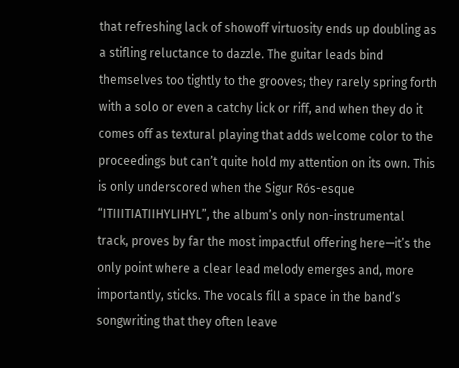that refreshing lack of showoff virtuosity ends up doubling as a stifling reluctance to dazzle. The guitar leads bind themselves too tightly to the grooves; they rarely spring forth with a solo or even a catchy lick or riff, and when they do it comes off as textural playing that adds welcome color to the proceedings but can’t quite hold my attention on its own. This is only underscored when the Sigur Rós-esque “ITIIITIATIIHYLIHYL”, the album’s only non-instrumental track, proves by far the most impactful offering here—it’s the only point where a clear lead melody emerges and, more importantly, sticks. The vocals fill a space in the band’s songwriting that they often leave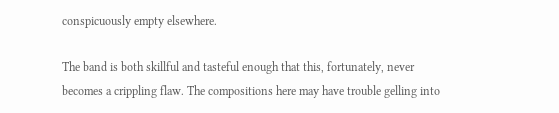conspicuously empty elsewhere.

The band is both skillful and tasteful enough that this, fortunately, never becomes a crippling flaw. The compositions here may have trouble gelling into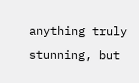anything truly stunning, but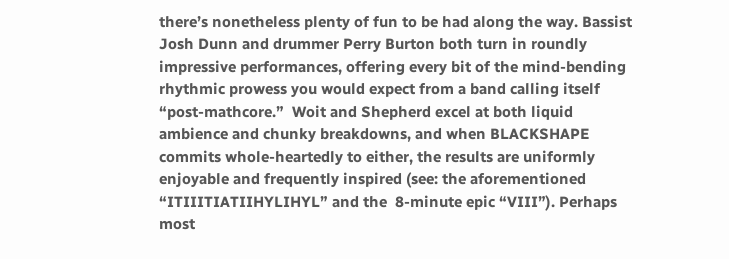there’s nonetheless plenty of fun to be had along the way. Bassist Josh Dunn and drummer Perry Burton both turn in roundly impressive performances, offering every bit of the mind-bending rhythmic prowess you would expect from a band calling itself “post-mathcore.”  Woit and Shepherd excel at both liquid ambience and chunky breakdowns, and when BLACKSHAPE commits whole-heartedly to either, the results are uniformly enjoyable and frequently inspired (see: the aforementioned “ITIIITIATIIHYLIHYL” and the  8-minute epic “VIII”). Perhaps most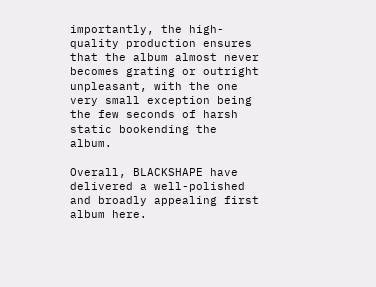importantly, the high-quality production ensures that the album almost never becomes grating or outright unpleasant, with the one very small exception being the few seconds of harsh static bookending the album.

Overall, BLACKSHAPE have delivered a well-polished and broadly appealing first album here.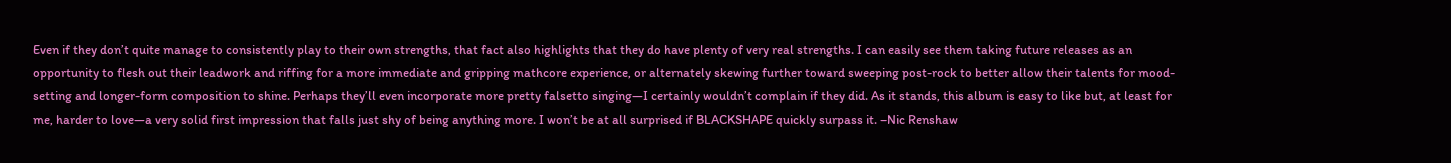Even if they don’t quite manage to consistently play to their own strengths, that fact also highlights that they do have plenty of very real strengths. I can easily see them taking future releases as an opportunity to flesh out their leadwork and riffing for a more immediate and gripping mathcore experience, or alternately skewing further toward sweeping post-rock to better allow their talents for mood-setting and longer-form composition to shine. Perhaps they’ll even incorporate more pretty falsetto singing—I certainly wouldn’t complain if they did. As it stands, this album is easy to like but, at least for me, harder to love—a very solid first impression that falls just shy of being anything more. I won’t be at all surprised if BLACKSHAPE quickly surpass it. –Nic Renshaw